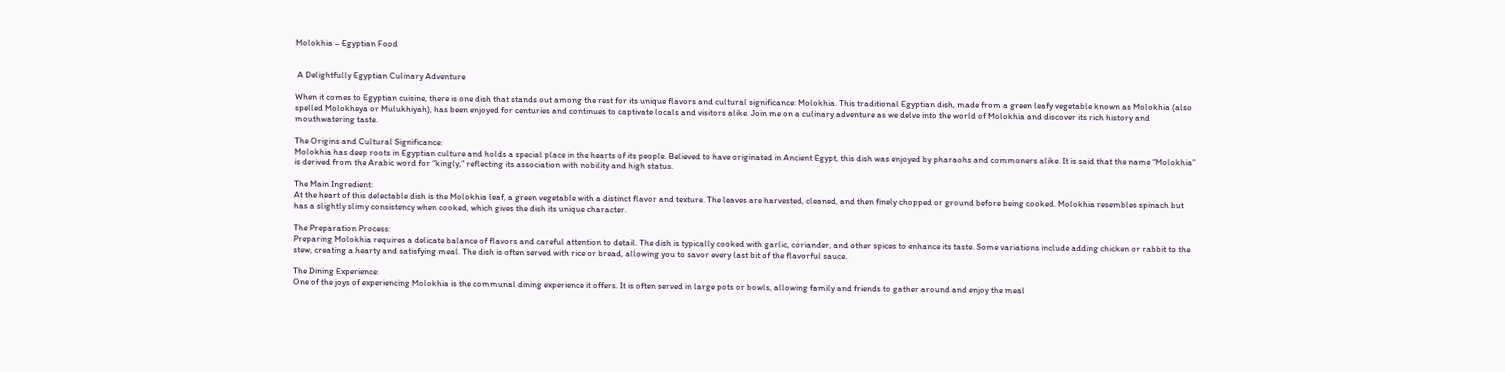Molokhia – Egyptian Food


 A Delightfully Egyptian Culinary Adventure

When it comes to Egyptian cuisine, there is one dish that stands out among the rest for its unique flavors and cultural significance: Molokhia. This traditional Egyptian dish, made from a green leafy vegetable known as Molokhia (also spelled Molokheya or Mulukhiyah), has been enjoyed for centuries and continues to captivate locals and visitors alike. Join me on a culinary adventure as we delve into the world of Molokhia and discover its rich history and mouthwatering taste.

The Origins and Cultural Significance:
Molokhia has deep roots in Egyptian culture and holds a special place in the hearts of its people. Believed to have originated in Ancient Egypt, this dish was enjoyed by pharaohs and commoners alike. It is said that the name “Molokhia” is derived from the Arabic word for “kingly,” reflecting its association with nobility and high status.

The Main Ingredient:
At the heart of this delectable dish is the Molokhia leaf, a green vegetable with a distinct flavor and texture. The leaves are harvested, cleaned, and then finely chopped or ground before being cooked. Molokhia resembles spinach but has a slightly slimy consistency when cooked, which gives the dish its unique character.

The Preparation Process:
Preparing Molokhia requires a delicate balance of flavors and careful attention to detail. The dish is typically cooked with garlic, coriander, and other spices to enhance its taste. Some variations include adding chicken or rabbit to the stew, creating a hearty and satisfying meal. The dish is often served with rice or bread, allowing you to savor every last bit of the flavorful sauce.

The Dining Experience:
One of the joys of experiencing Molokhia is the communal dining experience it offers. It is often served in large pots or bowls, allowing family and friends to gather around and enjoy the meal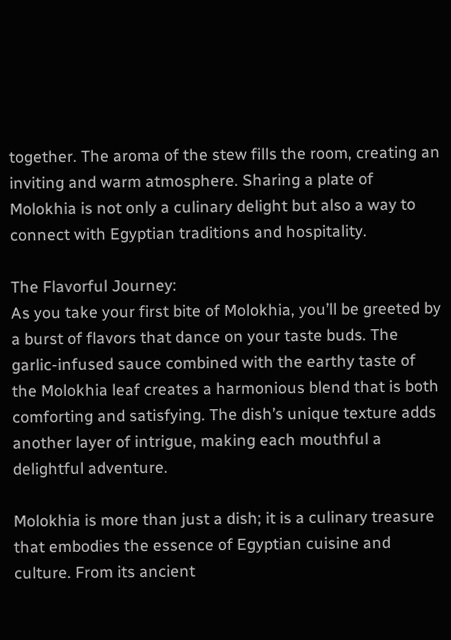together. The aroma of the stew fills the room, creating an inviting and warm atmosphere. Sharing a plate of Molokhia is not only a culinary delight but also a way to connect with Egyptian traditions and hospitality.

The Flavorful Journey:
As you take your first bite of Molokhia, you’ll be greeted by a burst of flavors that dance on your taste buds. The garlic-infused sauce combined with the earthy taste of the Molokhia leaf creates a harmonious blend that is both comforting and satisfying. The dish’s unique texture adds another layer of intrigue, making each mouthful a delightful adventure.

Molokhia is more than just a dish; it is a culinary treasure that embodies the essence of Egyptian cuisine and culture. From its ancient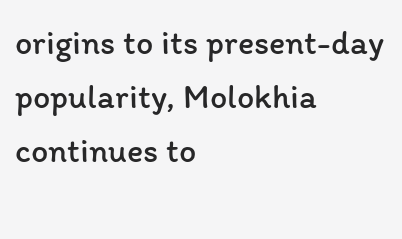origins to its present-day popularity, Molokhia continues to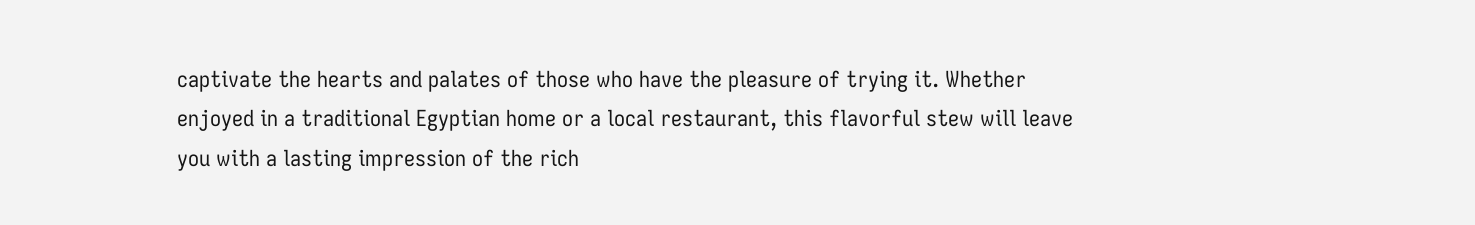captivate the hearts and palates of those who have the pleasure of trying it. Whether enjoyed in a traditional Egyptian home or a local restaurant, this flavorful stew will leave you with a lasting impression of the rich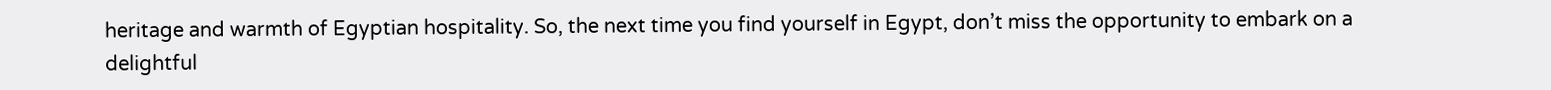heritage and warmth of Egyptian hospitality. So, the next time you find yourself in Egypt, don’t miss the opportunity to embark on a delightful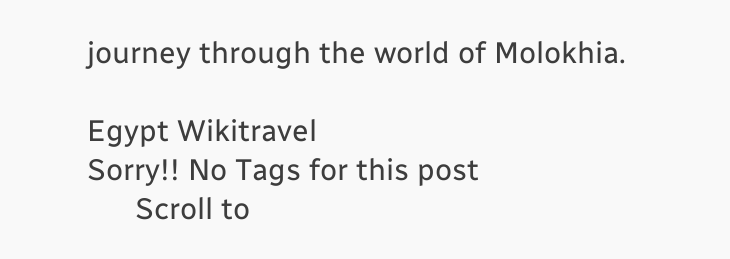journey through the world of Molokhia.

Egypt Wikitravel
Sorry!! No Tags for this post
      Scroll to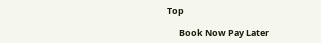Top

      Book Now Pay Later